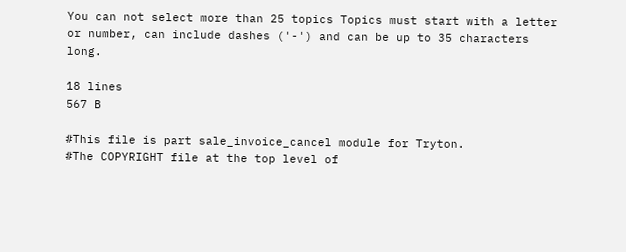You can not select more than 25 topics Topics must start with a letter or number, can include dashes ('-') and can be up to 35 characters long.

18 lines
567 B

#This file is part sale_invoice_cancel module for Tryton.
#The COPYRIGHT file at the top level of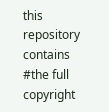this repository contains
#the full copyright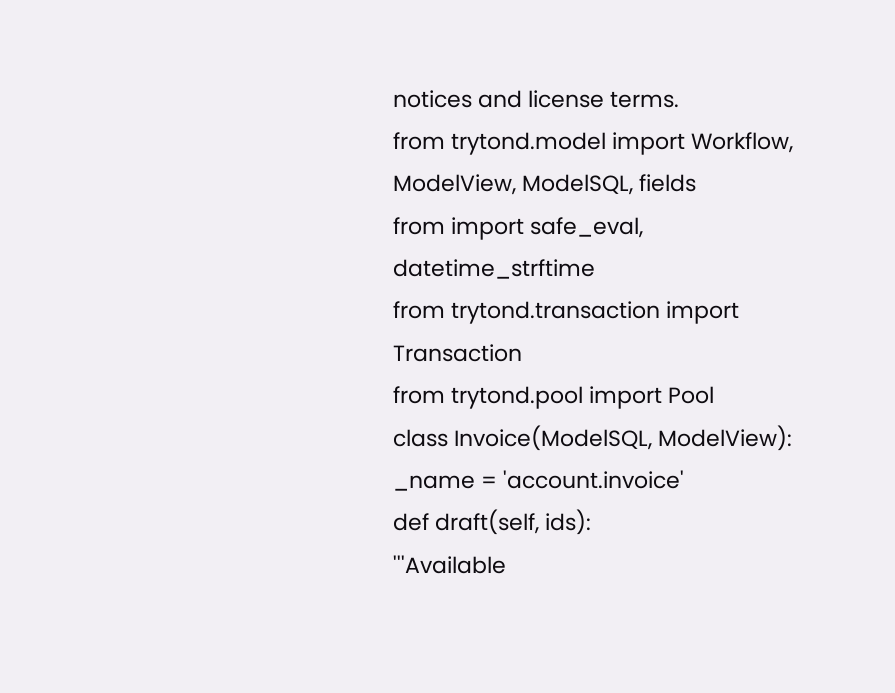notices and license terms.
from trytond.model import Workflow, ModelView, ModelSQL, fields
from import safe_eval, datetime_strftime
from trytond.transaction import Transaction
from trytond.pool import Pool
class Invoice(ModelSQL, ModelView):
_name = 'account.invoice'
def draft(self, ids):
'''Available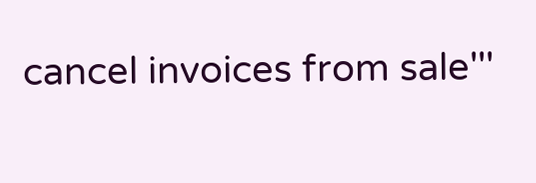cancel invoices from sale'''